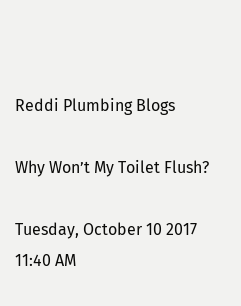Reddi Plumbing Blogs

Why Won’t My Toilet Flush?

Tuesday, October 10 2017 11:40 AM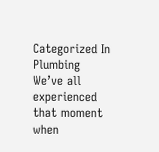Categorized In Plumbing
We’ve all experienced that moment when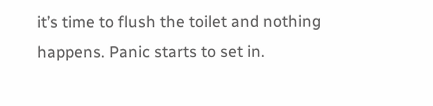it’s time to flush the toilet and nothing happens. Panic starts to set in.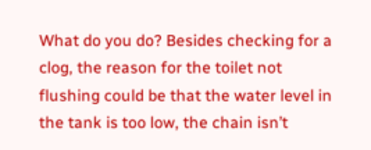What do you do? Besides checking for a clog, the reason for the toilet not flushing could be that the water level in the tank is too low, the chain isn’t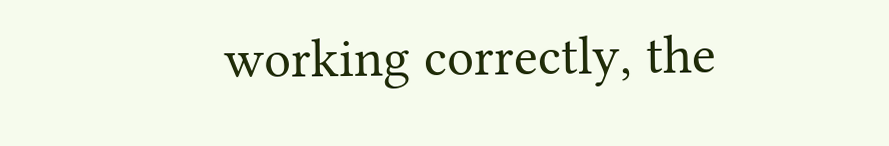working correctly, the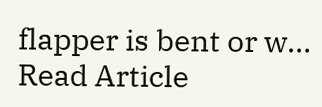flapper is bent or w… Read Article